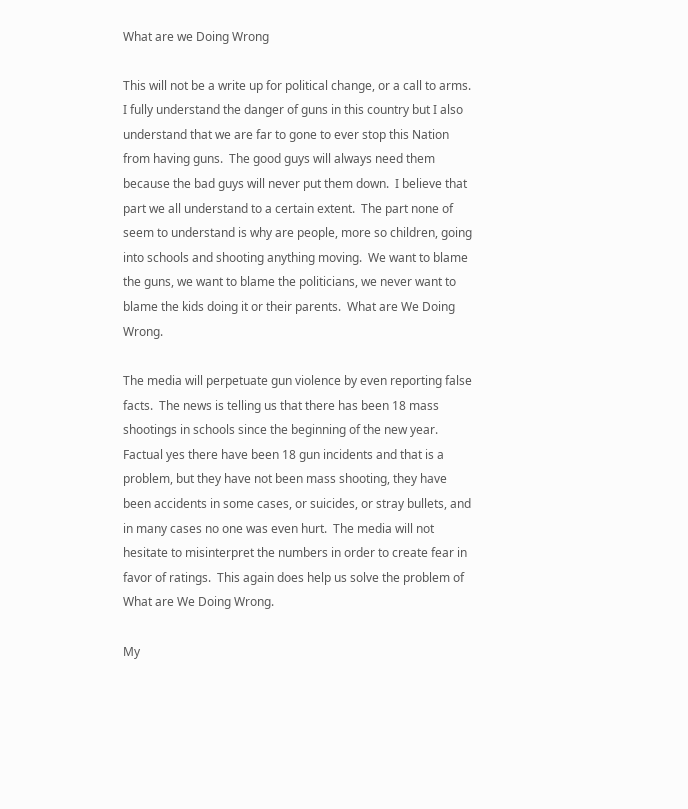What are we Doing Wrong

This will not be a write up for political change, or a call to arms.  I fully understand the danger of guns in this country but I also understand that we are far to gone to ever stop this Nation from having guns.  The good guys will always need them because the bad guys will never put them down.  I believe that part we all understand to a certain extent.  The part none of seem to understand is why are people, more so children, going into schools and shooting anything moving.  We want to blame the guns, we want to blame the politicians, we never want to blame the kids doing it or their parents.  What are We Doing Wrong.

The media will perpetuate gun violence by even reporting false facts.  The news is telling us that there has been 18 mass shootings in schools since the beginning of the new year.  Factual yes there have been 18 gun incidents and that is a problem, but they have not been mass shooting, they have been accidents in some cases, or suicides, or stray bullets, and in many cases no one was even hurt.  The media will not hesitate to misinterpret the numbers in order to create fear in favor of ratings.  This again does help us solve the problem of What are We Doing Wrong.

My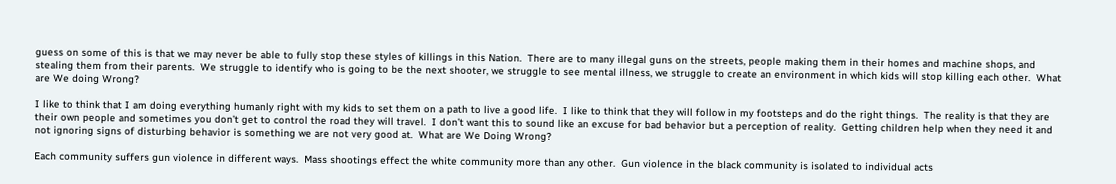guess on some of this is that we may never be able to fully stop these styles of killings in this Nation.  There are to many illegal guns on the streets, people making them in their homes and machine shops, and stealing them from their parents.  We struggle to identify who is going to be the next shooter, we struggle to see mental illness, we struggle to create an environment in which kids will stop killing each other.  What are We doing Wrong?

I like to think that I am doing everything humanly right with my kids to set them on a path to live a good life.  I like to think that they will follow in my footsteps and do the right things.  The reality is that they are their own people and sometimes you don’t get to control the road they will travel.  I don’t want this to sound like an excuse for bad behavior but a perception of reality.  Getting children help when they need it and not ignoring signs of disturbing behavior is something we are not very good at.  What are We Doing Wrong?

Each community suffers gun violence in different ways.  Mass shootings effect the white community more than any other.  Gun violence in the black community is isolated to individual acts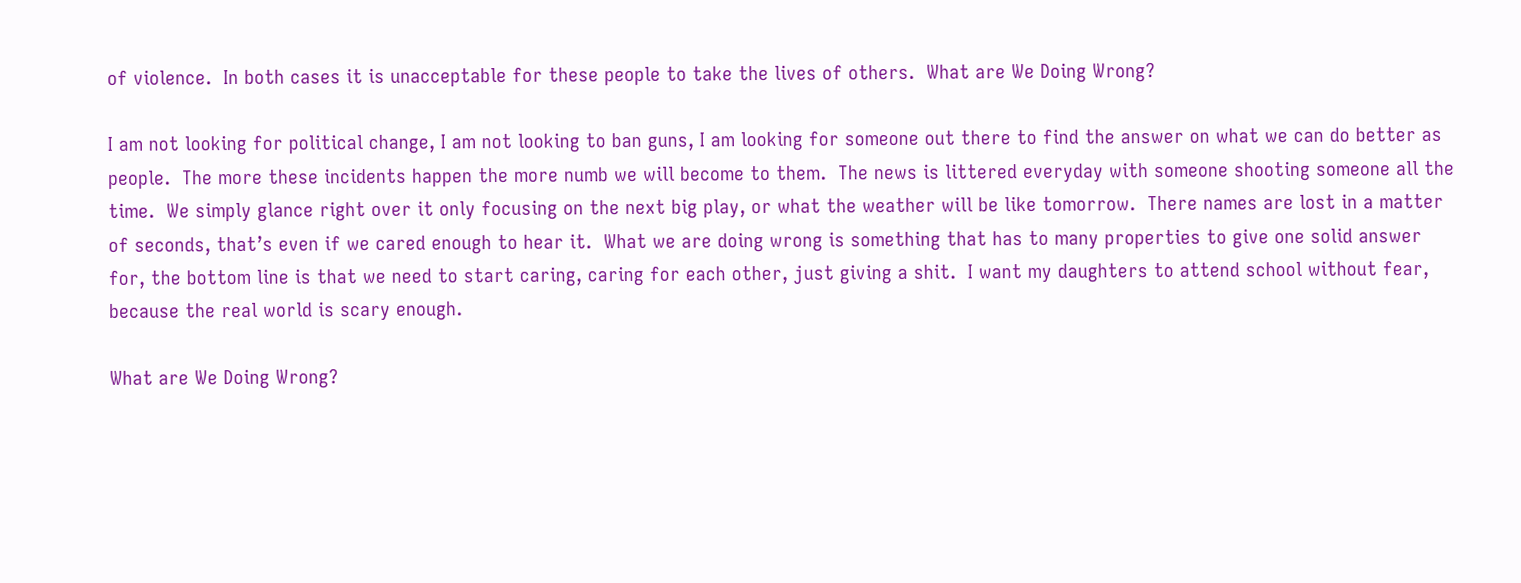of violence.  In both cases it is unacceptable for these people to take the lives of others.  What are We Doing Wrong?

I am not looking for political change, I am not looking to ban guns, I am looking for someone out there to find the answer on what we can do better as people.  The more these incidents happen the more numb we will become to them.  The news is littered everyday with someone shooting someone all the time.  We simply glance right over it only focusing on the next big play, or what the weather will be like tomorrow.  There names are lost in a matter of seconds, that’s even if we cared enough to hear it.  What we are doing wrong is something that has to many properties to give one solid answer for, the bottom line is that we need to start caring, caring for each other, just giving a shit.  I want my daughters to attend school without fear, because the real world is scary enough.

What are We Doing Wrong?